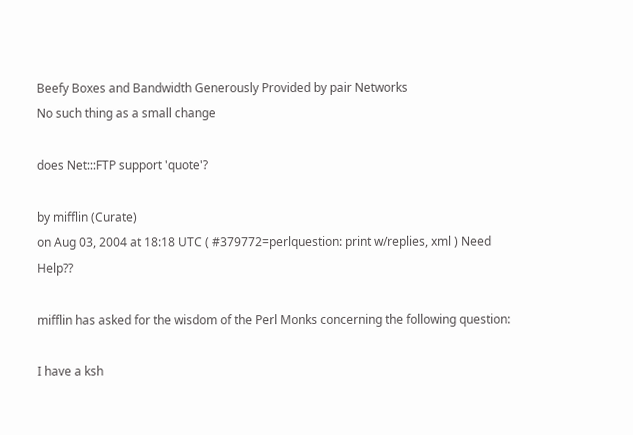Beefy Boxes and Bandwidth Generously Provided by pair Networks
No such thing as a small change

does Net:::FTP support 'quote'?

by mifflin (Curate)
on Aug 03, 2004 at 18:18 UTC ( #379772=perlquestion: print w/replies, xml ) Need Help??

mifflin has asked for the wisdom of the Perl Monks concerning the following question:

I have a ksh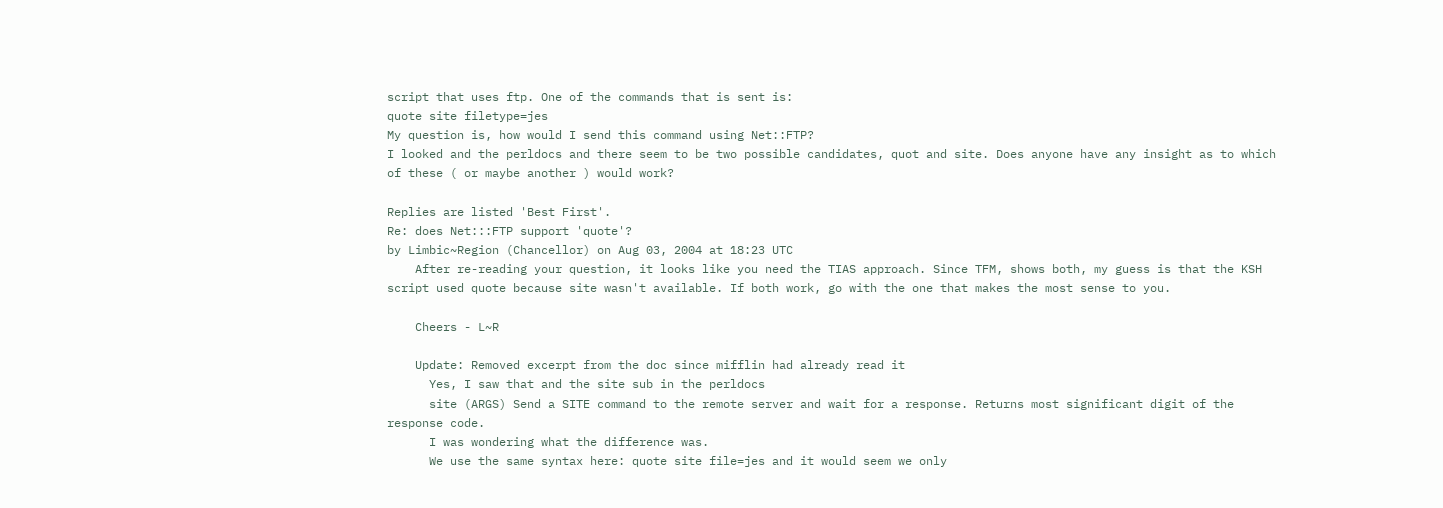script that uses ftp. One of the commands that is sent is:
quote site filetype=jes
My question is, how would I send this command using Net::FTP?
I looked and the perldocs and there seem to be two possible candidates, quot and site. Does anyone have any insight as to which of these ( or maybe another ) would work?

Replies are listed 'Best First'.
Re: does Net:::FTP support 'quote'?
by Limbic~Region (Chancellor) on Aug 03, 2004 at 18:23 UTC
    After re-reading your question, it looks like you need the TIAS approach. Since TFM, shows both, my guess is that the KSH script used quote because site wasn't available. If both work, go with the one that makes the most sense to you.

    Cheers - L~R

    Update: Removed excerpt from the doc since mifflin had already read it
      Yes, I saw that and the site sub in the perldocs
      site (ARGS) Send a SITE command to the remote server and wait for a response. Returns most significant digit of the response code.
      I was wondering what the difference was.
      We use the same syntax here: quote site file=jes and it would seem we only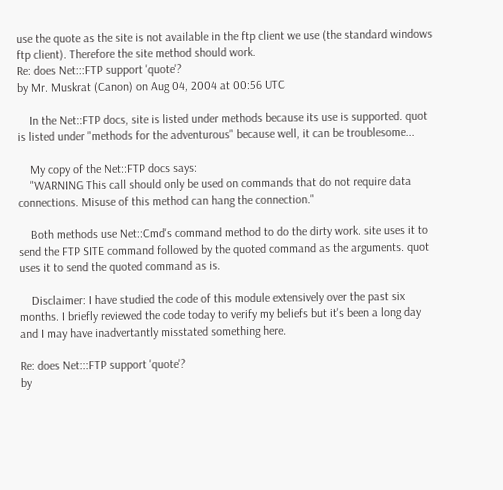use the quote as the site is not available in the ftp client we use (the standard windows ftp client). Therefore the site method should work.
Re: does Net:::FTP support 'quote'?
by Mr. Muskrat (Canon) on Aug 04, 2004 at 00:56 UTC

    In the Net::FTP docs, site is listed under methods because its use is supported. quot is listed under "methods for the adventurous" because well, it can be troublesome...

    My copy of the Net::FTP docs says:
    "WARNING This call should only be used on commands that do not require data connections. Misuse of this method can hang the connection."

    Both methods use Net::Cmd's command method to do the dirty work. site uses it to send the FTP SITE command followed by the quoted command as the arguments. quot uses it to send the quoted command as is.

    Disclaimer: I have studied the code of this module extensively over the past six months. I briefly reviewed the code today to verify my beliefs but it's been a long day and I may have inadvertantly misstated something here.

Re: does Net:::FTP support 'quote'?
by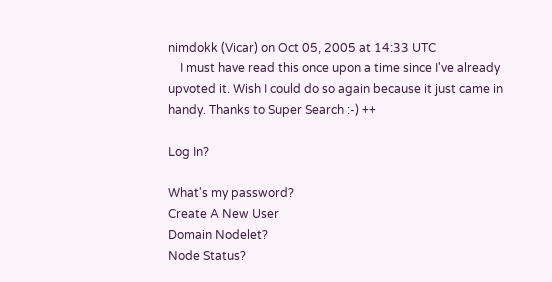nimdokk (Vicar) on Oct 05, 2005 at 14:33 UTC
    I must have read this once upon a time since I've already upvoted it. Wish I could do so again because it just came in handy. Thanks to Super Search :-) ++

Log In?

What's my password?
Create A New User
Domain Nodelet?
Node Status?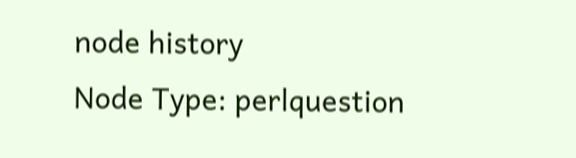node history
Node Type: perlquestion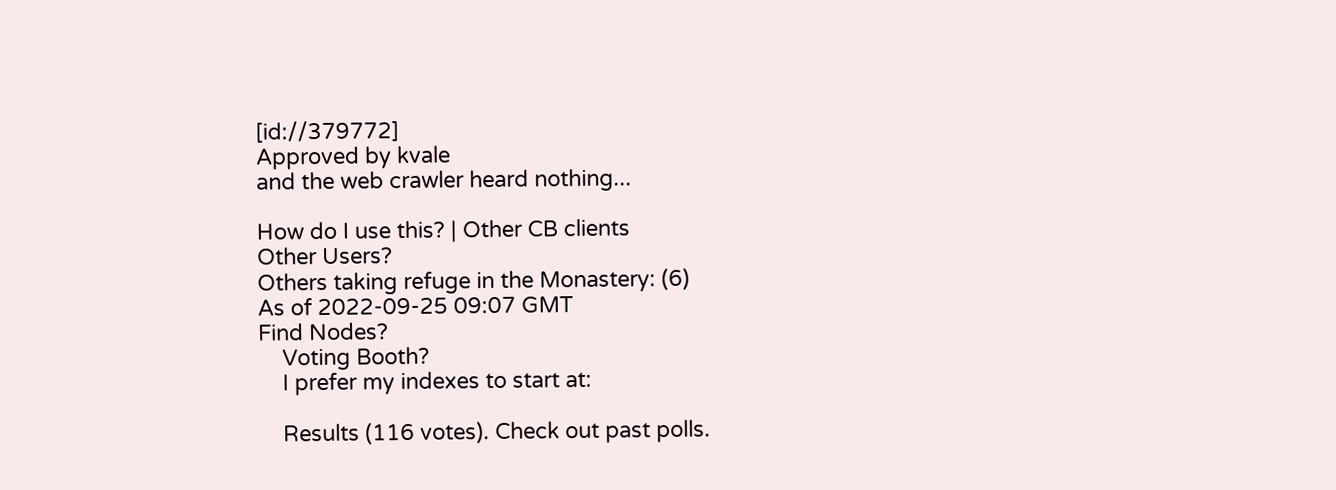[id://379772]
Approved by kvale
and the web crawler heard nothing...

How do I use this? | Other CB clients
Other Users?
Others taking refuge in the Monastery: (6)
As of 2022-09-25 09:07 GMT
Find Nodes?
    Voting Booth?
    I prefer my indexes to start at:

    Results (116 votes). Check out past polls.